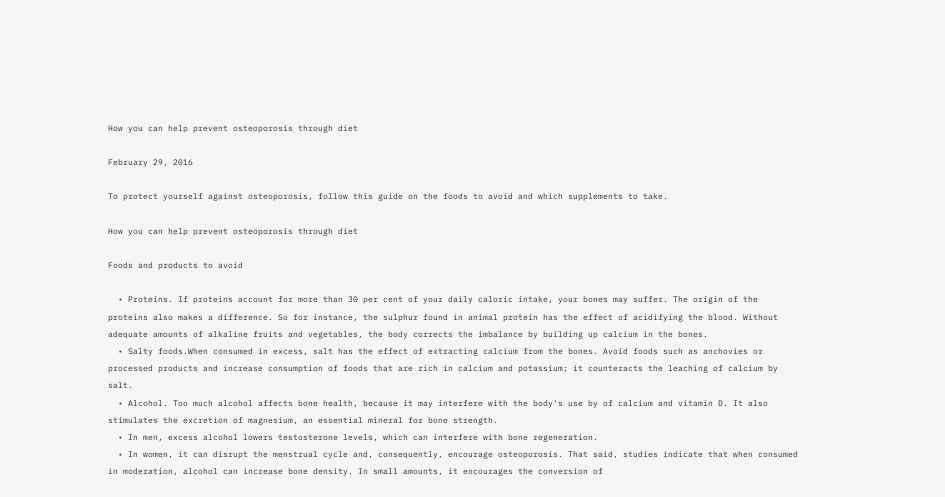How you can help prevent osteoporosis through diet

February 29, 2016

To protect yourself against osteoporosis, follow this guide on the foods to avoid and which supplements to take.

How you can help prevent osteoporosis through diet

Foods and products to avoid

  • Proteins. If proteins account for more than 30 per cent of your daily caloric intake, your bones may suffer. The origin of the proteins also makes a difference. So for instance, the sulphur found in animal protein has the effect of acidifying the blood. Without adequate amounts of alkaline fruits and vegetables, the body corrects the imbalance by building up calcium in the bones.
  • Salty foods.When consumed in excess, salt has the effect of extracting calcium from the bones. Avoid foods such as anchovies or processed products and increase consumption of foods that are rich in calcium and potassium; it counteracts the leaching of calcium by salt.
  • Alcohol. Too much alcohol affects bone health, because it may interfere with the body's use by of calcium and vitamin D. It also stimulates the excretion of magnesium, an essential mineral for bone strength.
  • In men, excess alcohol lowers testosterone levels, which can interfere with bone regeneration.
  • In women, it can disrupt the menstrual cycle and, consequently, encourage osteoporosis. That said, studies indicate that when consumed in moderation, alcohol can increase bone density. In small amounts, it encourages the conversion of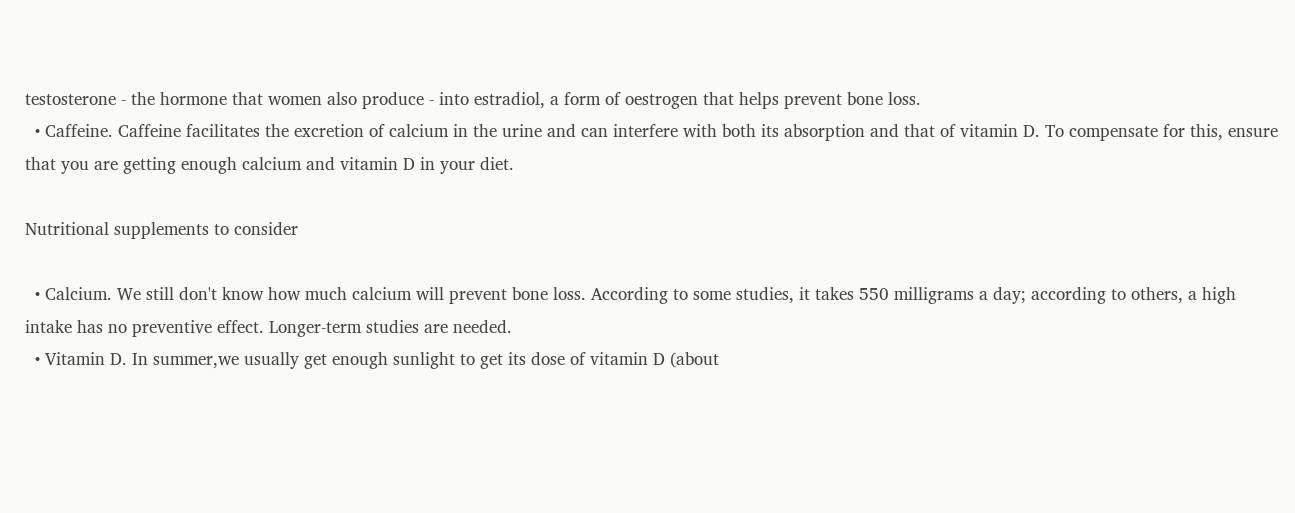testosterone - the hormone that women also produce - into estradiol, a form of oestrogen that helps prevent bone loss.
  • Caffeine. Caffeine facilitates the excretion of calcium in the urine and can interfere with both its absorption and that of vitamin D. To compensate for this, ensure that you are getting enough calcium and vitamin D in your diet.

Nutritional supplements to consider

  • Calcium. We still don't know how much calcium will prevent bone loss. According to some studies, it takes 550 milligrams a day; according to others, a high intake has no preventive effect. Longer-term studies are needed.
  • Vitamin D. In summer,we usually get enough sunlight to get its dose of vitamin D (about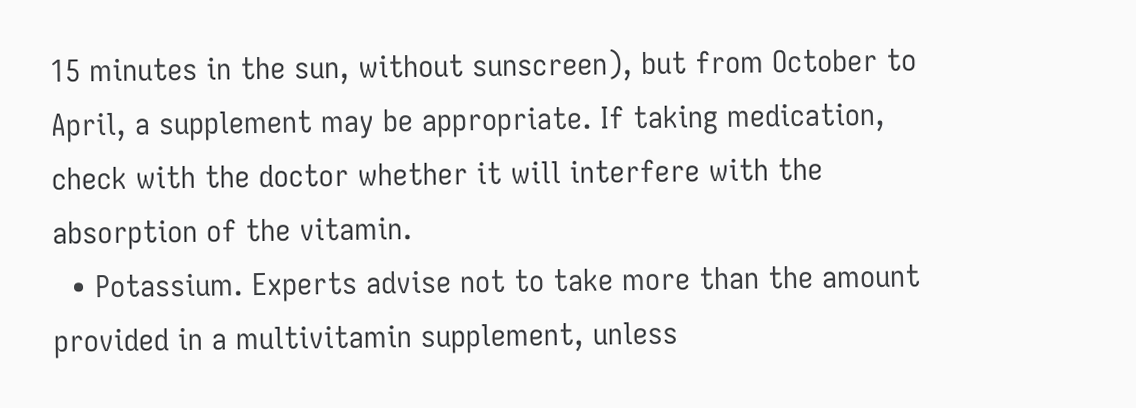15 minutes in the sun, without sunscreen), but from October to April, a supplement may be appropriate. If taking medication, check with the doctor whether it will interfere with the absorption of the vitamin.
  • Potassium. Experts advise not to take more than the amount provided in a multivitamin supplement, unless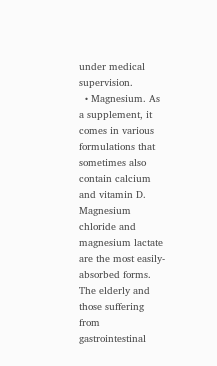under medical supervision.
  • Magnesium. As a supplement, it comes in various formulations that sometimes also contain calcium and vitamin D. Magnesium chloride and magnesium lactate are the most easily-absorbed forms. The elderly and those suffering from gastrointestinal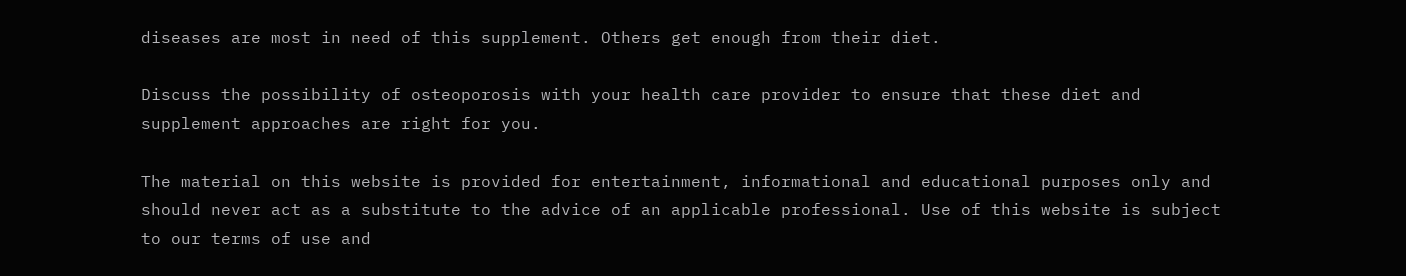diseases are most in need of this supplement. Others get enough from their diet.

Discuss the possibility of osteoporosis with your health care provider to ensure that these diet and supplement approaches are right for you.

The material on this website is provided for entertainment, informational and educational purposes only and should never act as a substitute to the advice of an applicable professional. Use of this website is subject to our terms of use and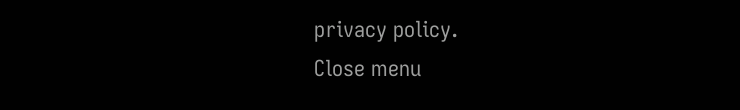privacy policy.
Close menu